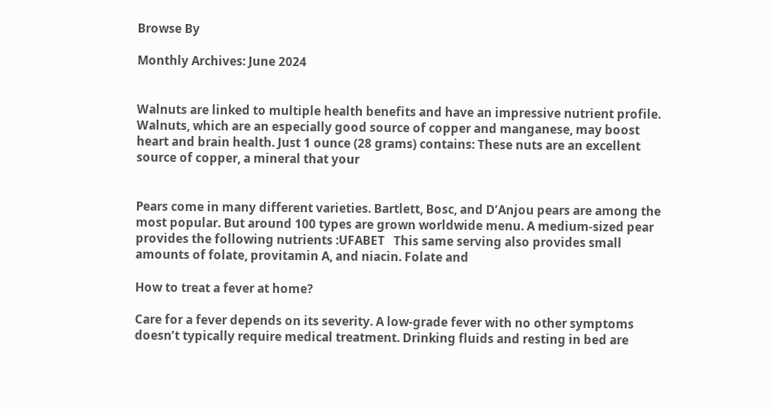Browse By

Monthly Archives: June 2024


Walnuts are linked to multiple health benefits and have an impressive nutrient profile. Walnuts, which are an especially good source of copper and manganese, may boost heart and brain health. Just 1 ounce (28 grams) contains: These nuts are an excellent source of copper, a mineral that your


Pears come in many different varieties. Bartlett, Bosc, and D’Anjou pears are among the most popular. But around 100 types are grown worldwide menu. A medium-sized pear provides the following nutrients :UFABET   This same serving also provides small amounts of folate, provitamin A, and niacin. Folate and

How to treat a fever at home?

Care for a fever depends on its severity. A low-grade fever with no other symptoms doesn’t typically require medical treatment. Drinking fluids and resting in bed are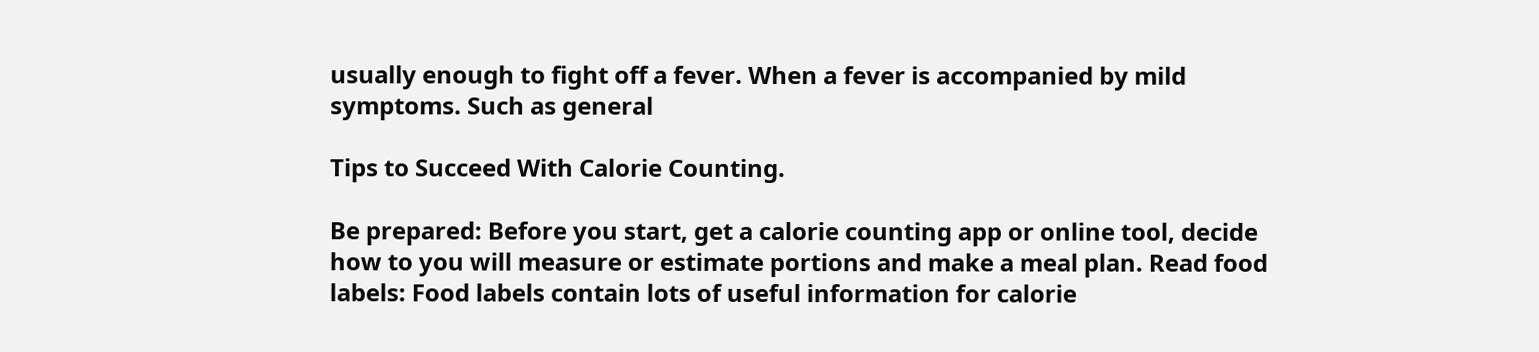usually enough to fight off a fever. When a fever is accompanied by mild symptoms. Such as general

Tips to Succeed With Calorie Counting.

Be prepared: Before you start, get a calorie counting app or online tool, decide how to you will measure or estimate portions and make a meal plan. Read food labels: Food labels contain lots of useful information for calorie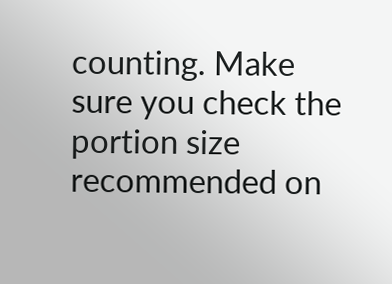counting. Make sure you check the portion size recommended on